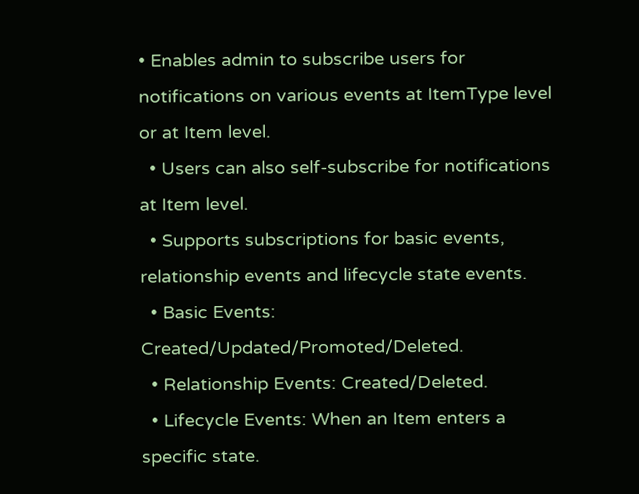• Enables admin to subscribe users for notifications on various events at ItemType level or at Item level.
  • Users can also self-subscribe for notifications at Item level.
  • Supports subscriptions for basic events, relationship events and lifecycle state events.
  • Basic Events: Created/Updated/Promoted/Deleted.
  • Relationship Events: Created/Deleted.
  • Lifecycle Events: When an Item enters a specific state.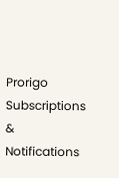Prorigo Subscriptions & Notifications